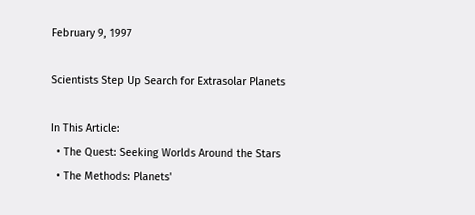February 9, 1997

Scientists Step Up Search for Extrasolar Planets

In This Article:
  • The Quest: Seeking Worlds Around the Stars
  • The Methods: Planets'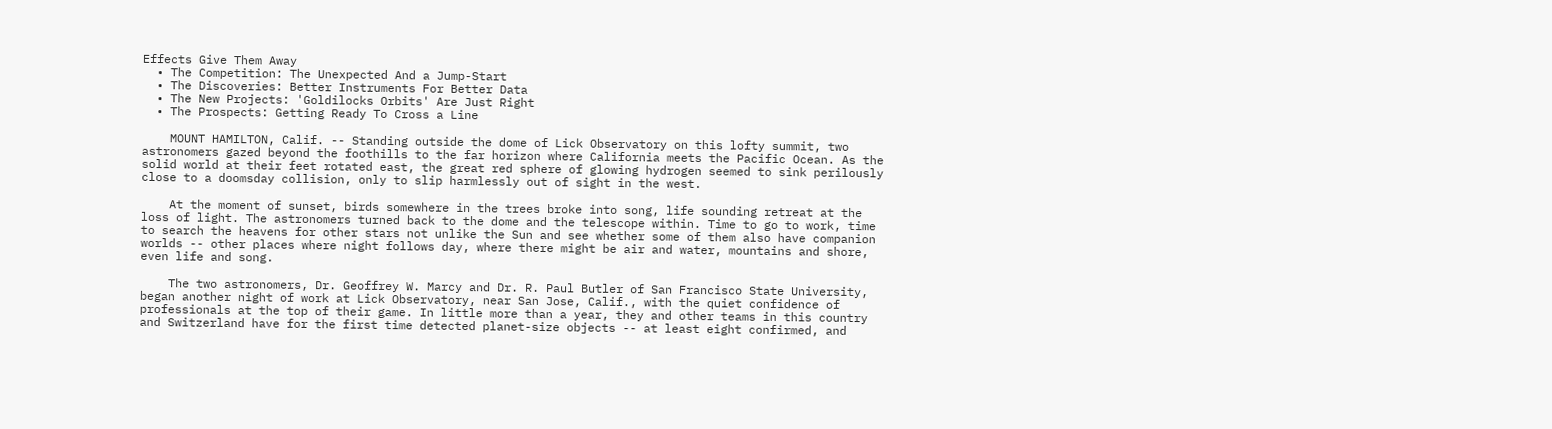Effects Give Them Away
  • The Competition: The Unexpected And a Jump-Start
  • The Discoveries: Better Instruments For Better Data
  • The New Projects: 'Goldilocks Orbits' Are Just Right
  • The Prospects: Getting Ready To Cross a Line

    MOUNT HAMILTON, Calif. -- Standing outside the dome of Lick Observatory on this lofty summit, two astronomers gazed beyond the foothills to the far horizon where California meets the Pacific Ocean. As the solid world at their feet rotated east, the great red sphere of glowing hydrogen seemed to sink perilously close to a doomsday collision, only to slip harmlessly out of sight in the west.

    At the moment of sunset, birds somewhere in the trees broke into song, life sounding retreat at the loss of light. The astronomers turned back to the dome and the telescope within. Time to go to work, time to search the heavens for other stars not unlike the Sun and see whether some of them also have companion worlds -- other places where night follows day, where there might be air and water, mountains and shore, even life and song.

    The two astronomers, Dr. Geoffrey W. Marcy and Dr. R. Paul Butler of San Francisco State University, began another night of work at Lick Observatory, near San Jose, Calif., with the quiet confidence of professionals at the top of their game. In little more than a year, they and other teams in this country and Switzerland have for the first time detected planet-size objects -- at least eight confirmed, and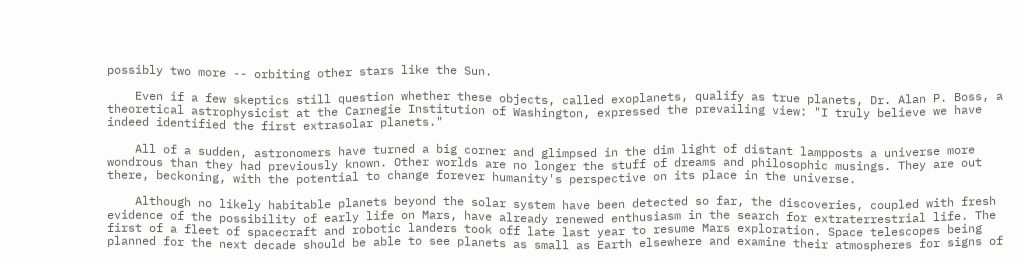possibly two more -- orbiting other stars like the Sun.

    Even if a few skeptics still question whether these objects, called exoplanets, qualify as true planets, Dr. Alan P. Boss, a theoretical astrophysicist at the Carnegie Institution of Washington, expressed the prevailing view: "I truly believe we have indeed identified the first extrasolar planets."

    All of a sudden, astronomers have turned a big corner and glimpsed in the dim light of distant lampposts a universe more wondrous than they had previously known. Other worlds are no longer the stuff of dreams and philosophic musings. They are out there, beckoning, with the potential to change forever humanity's perspective on its place in the universe.

    Although no likely habitable planets beyond the solar system have been detected so far, the discoveries, coupled with fresh evidence of the possibility of early life on Mars, have already renewed enthusiasm in the search for extraterrestrial life. The first of a fleet of spacecraft and robotic landers took off late last year to resume Mars exploration. Space telescopes being planned for the next decade should be able to see planets as small as Earth elsewhere and examine their atmospheres for signs of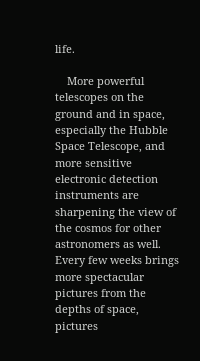life.

    More powerful telescopes on the ground and in space, especially the Hubble Space Telescope, and more sensitive electronic detection instruments are sharpening the view of the cosmos for other astronomers as well. Every few weeks brings more spectacular pictures from the depths of space, pictures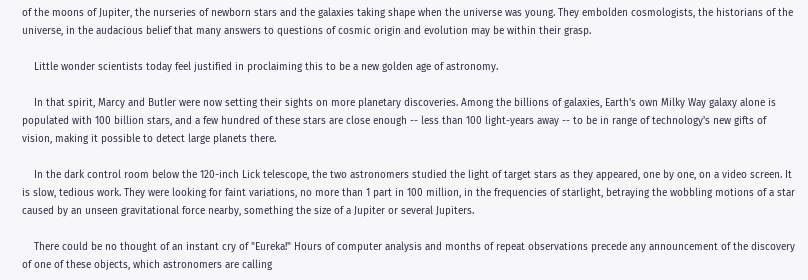of the moons of Jupiter, the nurseries of newborn stars and the galaxies taking shape when the universe was young. They embolden cosmologists, the historians of the universe, in the audacious belief that many answers to questions of cosmic origin and evolution may be within their grasp.

    Little wonder scientists today feel justified in proclaiming this to be a new golden age of astronomy.

    In that spirit, Marcy and Butler were now setting their sights on more planetary discoveries. Among the billions of galaxies, Earth's own Milky Way galaxy alone is populated with 100 billion stars, and a few hundred of these stars are close enough -- less than 100 light-years away -- to be in range of technology's new gifts of vision, making it possible to detect large planets there.

    In the dark control room below the 120-inch Lick telescope, the two astronomers studied the light of target stars as they appeared, one by one, on a video screen. It is slow, tedious work. They were looking for faint variations, no more than 1 part in 100 million, in the frequencies of starlight, betraying the wobbling motions of a star caused by an unseen gravitational force nearby, something the size of a Jupiter or several Jupiters.

    There could be no thought of an instant cry of "Eureka!" Hours of computer analysis and months of repeat observations precede any announcement of the discovery of one of these objects, which astronomers are calling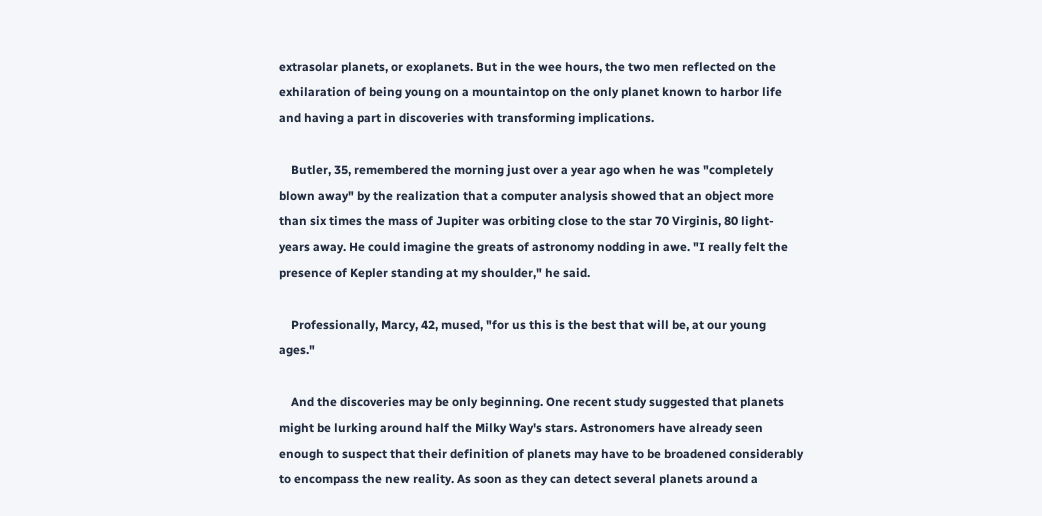extrasolar planets, or exoplanets. But in the wee hours, the two men reflected on the exhilaration of being young on a mountaintop on the only planet known to harbor life and having a part in discoveries with transforming implications.

    Butler, 35, remembered the morning just over a year ago when he was "completely blown away" by the realization that a computer analysis showed that an object more than six times the mass of Jupiter was orbiting close to the star 70 Virginis, 80 light-years away. He could imagine the greats of astronomy nodding in awe. "I really felt the presence of Kepler standing at my shoulder," he said.

    Professionally, Marcy, 42, mused, "for us this is the best that will be, at our young ages."

    And the discoveries may be only beginning. One recent study suggested that planets might be lurking around half the Milky Way's stars. Astronomers have already seen enough to suspect that their definition of planets may have to be broadened considerably to encompass the new reality. As soon as they can detect several planets around a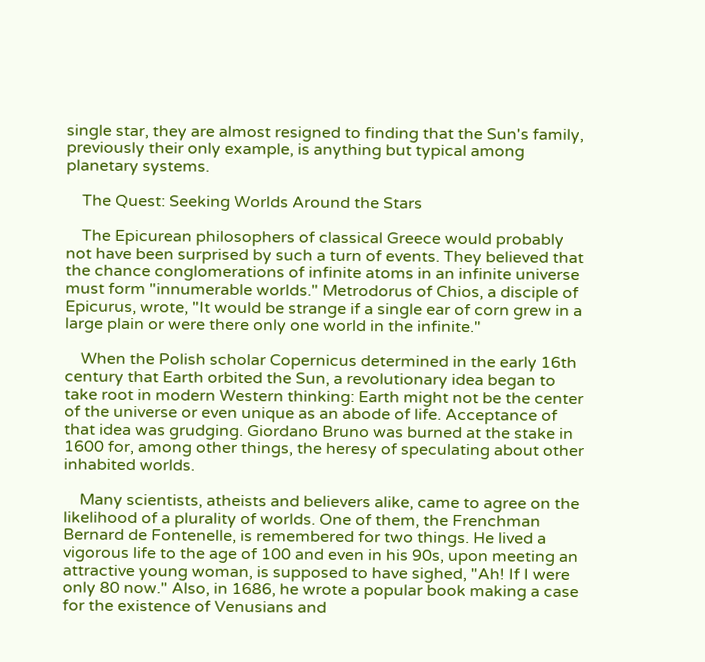single star, they are almost resigned to finding that the Sun's family, previously their only example, is anything but typical among planetary systems.

    The Quest: Seeking Worlds Around the Stars

    The Epicurean philosophers of classical Greece would probably not have been surprised by such a turn of events. They believed that the chance conglomerations of infinite atoms in an infinite universe must form "innumerable worlds." Metrodorus of Chios, a disciple of Epicurus, wrote, "It would be strange if a single ear of corn grew in a large plain or were there only one world in the infinite."

    When the Polish scholar Copernicus determined in the early 16th century that Earth orbited the Sun, a revolutionary idea began to take root in modern Western thinking: Earth might not be the center of the universe or even unique as an abode of life. Acceptance of that idea was grudging. Giordano Bruno was burned at the stake in 1600 for, among other things, the heresy of speculating about other inhabited worlds.

    Many scientists, atheists and believers alike, came to agree on the likelihood of a plurality of worlds. One of them, the Frenchman Bernard de Fontenelle, is remembered for two things. He lived a vigorous life to the age of 100 and even in his 90s, upon meeting an attractive young woman, is supposed to have sighed, "Ah! If I were only 80 now." Also, in 1686, he wrote a popular book making a case for the existence of Venusians and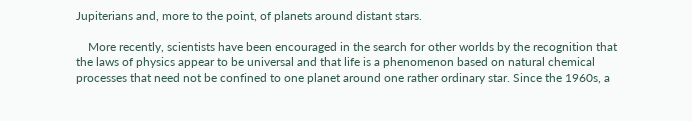Jupiterians and, more to the point, of planets around distant stars.

    More recently, scientists have been encouraged in the search for other worlds by the recognition that the laws of physics appear to be universal and that life is a phenomenon based on natural chemical processes that need not be confined to one planet around one rather ordinary star. Since the 1960s, a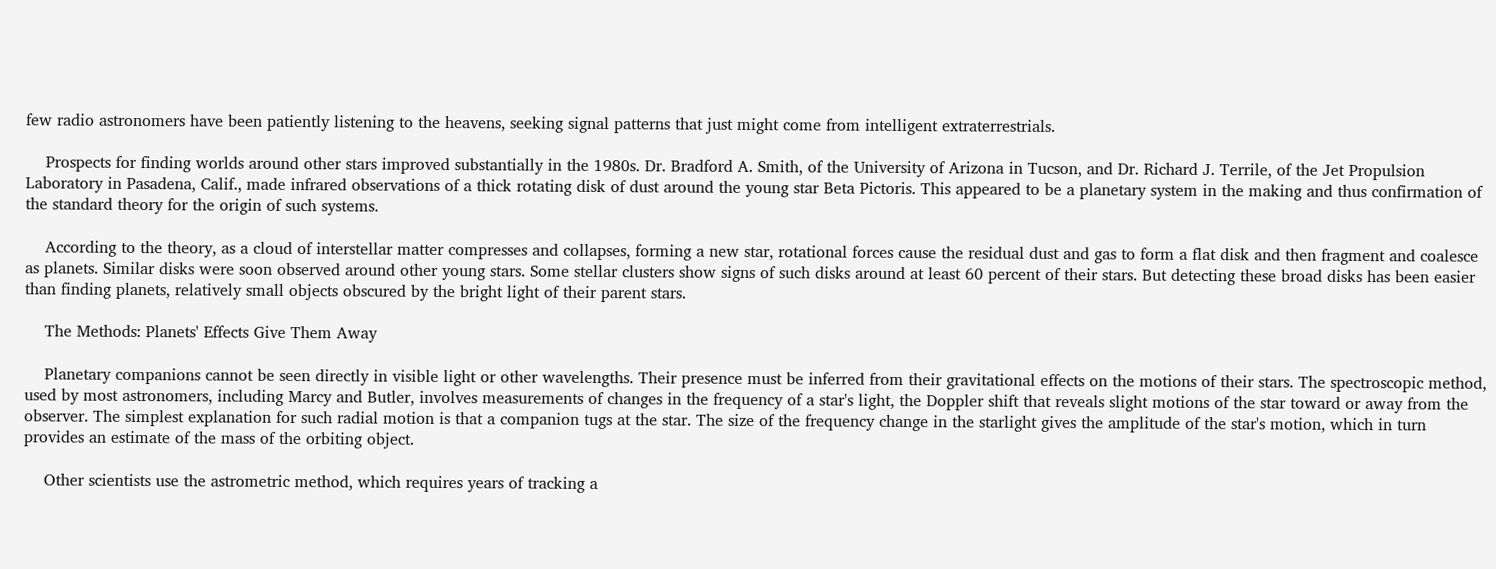few radio astronomers have been patiently listening to the heavens, seeking signal patterns that just might come from intelligent extraterrestrials.

    Prospects for finding worlds around other stars improved substantially in the 1980s. Dr. Bradford A. Smith, of the University of Arizona in Tucson, and Dr. Richard J. Terrile, of the Jet Propulsion Laboratory in Pasadena, Calif., made infrared observations of a thick rotating disk of dust around the young star Beta Pictoris. This appeared to be a planetary system in the making and thus confirmation of the standard theory for the origin of such systems.

    According to the theory, as a cloud of interstellar matter compresses and collapses, forming a new star, rotational forces cause the residual dust and gas to form a flat disk and then fragment and coalesce as planets. Similar disks were soon observed around other young stars. Some stellar clusters show signs of such disks around at least 60 percent of their stars. But detecting these broad disks has been easier than finding planets, relatively small objects obscured by the bright light of their parent stars.

    The Methods: Planets' Effects Give Them Away

    Planetary companions cannot be seen directly in visible light or other wavelengths. Their presence must be inferred from their gravitational effects on the motions of their stars. The spectroscopic method, used by most astronomers, including Marcy and Butler, involves measurements of changes in the frequency of a star's light, the Doppler shift that reveals slight motions of the star toward or away from the observer. The simplest explanation for such radial motion is that a companion tugs at the star. The size of the frequency change in the starlight gives the amplitude of the star's motion, which in turn provides an estimate of the mass of the orbiting object.

    Other scientists use the astrometric method, which requires years of tracking a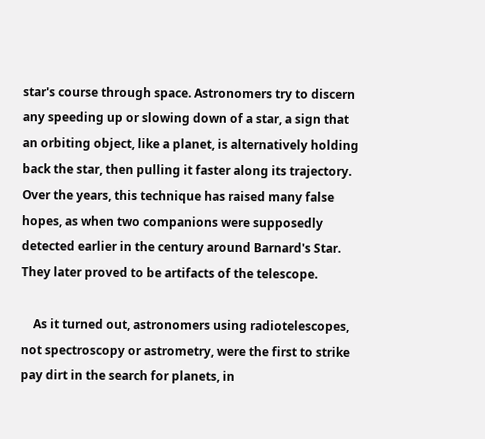star's course through space. Astronomers try to discern any speeding up or slowing down of a star, a sign that an orbiting object, like a planet, is alternatively holding back the star, then pulling it faster along its trajectory. Over the years, this technique has raised many false hopes, as when two companions were supposedly detected earlier in the century around Barnard's Star. They later proved to be artifacts of the telescope.

    As it turned out, astronomers using radiotelescopes, not spectroscopy or astrometry, were the first to strike pay dirt in the search for planets, in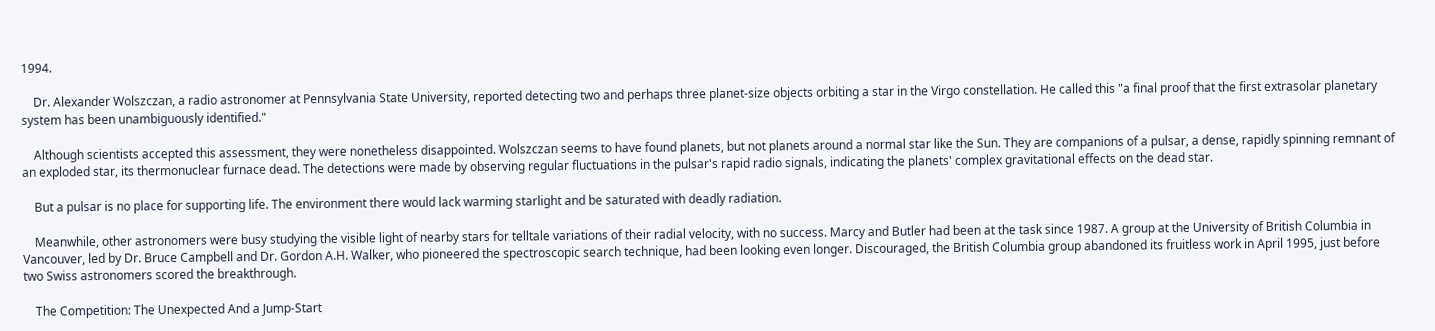1994.

    Dr. Alexander Wolszczan, a radio astronomer at Pennsylvania State University, reported detecting two and perhaps three planet-size objects orbiting a star in the Virgo constellation. He called this "a final proof that the first extrasolar planetary system has been unambiguously identified."

    Although scientists accepted this assessment, they were nonetheless disappointed. Wolszczan seems to have found planets, but not planets around a normal star like the Sun. They are companions of a pulsar, a dense, rapidly spinning remnant of an exploded star, its thermonuclear furnace dead. The detections were made by observing regular fluctuations in the pulsar's rapid radio signals, indicating the planets' complex gravitational effects on the dead star.

    But a pulsar is no place for supporting life. The environment there would lack warming starlight and be saturated with deadly radiation.

    Meanwhile, other astronomers were busy studying the visible light of nearby stars for telltale variations of their radial velocity, with no success. Marcy and Butler had been at the task since 1987. A group at the University of British Columbia in Vancouver, led by Dr. Bruce Campbell and Dr. Gordon A.H. Walker, who pioneered the spectroscopic search technique, had been looking even longer. Discouraged, the British Columbia group abandoned its fruitless work in April 1995, just before two Swiss astronomers scored the breakthrough.

    The Competition: The Unexpected And a Jump-Start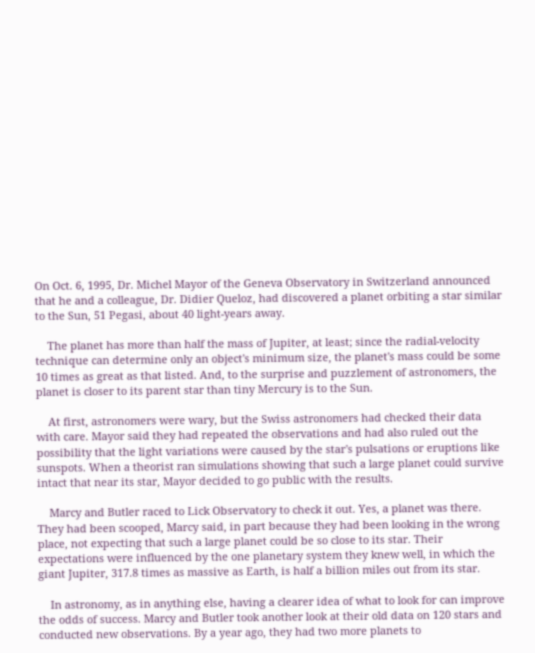On Oct. 6, 1995, Dr. Michel Mayor of the Geneva Observatory in Switzerland announced that he and a colleague, Dr. Didier Queloz, had discovered a planet orbiting a star similar to the Sun, 51 Pegasi, about 40 light-years away.

    The planet has more than half the mass of Jupiter, at least; since the radial-velocity technique can determine only an object's minimum size, the planet's mass could be some 10 times as great as that listed. And, to the surprise and puzzlement of astronomers, the planet is closer to its parent star than tiny Mercury is to the Sun.

    At first, astronomers were wary, but the Swiss astronomers had checked their data with care. Mayor said they had repeated the observations and had also ruled out the possibility that the light variations were caused by the star's pulsations or eruptions like sunspots. When a theorist ran simulations showing that such a large planet could survive intact that near its star, Mayor decided to go public with the results.

    Marcy and Butler raced to Lick Observatory to check it out. Yes, a planet was there. They had been scooped, Marcy said, in part because they had been looking in the wrong place, not expecting that such a large planet could be so close to its star. Their expectations were influenced by the one planetary system they knew well, in which the giant Jupiter, 317.8 times as massive as Earth, is half a billion miles out from its star.

    In astronomy, as in anything else, having a clearer idea of what to look for can improve the odds of success. Marcy and Butler took another look at their old data on 120 stars and conducted new observations. By a year ago, they had two more planets to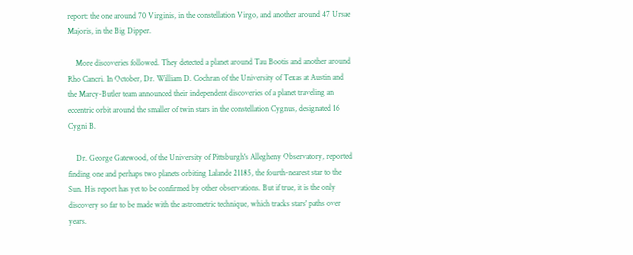report: the one around 70 Virginis, in the constellation Virgo, and another around 47 Ursae Majoris, in the Big Dipper.

    More discoveries followed. They detected a planet around Tau Bootis and another around Rho Cancri. In October, Dr. William D. Cochran of the University of Texas at Austin and the Marcy-Butler team announced their independent discoveries of a planet traveling an eccentric orbit around the smaller of twin stars in the constellation Cygnus, designated 16 Cygni B.

    Dr. George Gatewood, of the University of Pittsburgh's Allegheny Observatory, reported finding one and perhaps two planets orbiting Lalande 21185, the fourth-nearest star to the Sun. His report has yet to be confirmed by other observations. But if true, it is the only discovery so far to be made with the astrometric technique, which tracks stars' paths over years.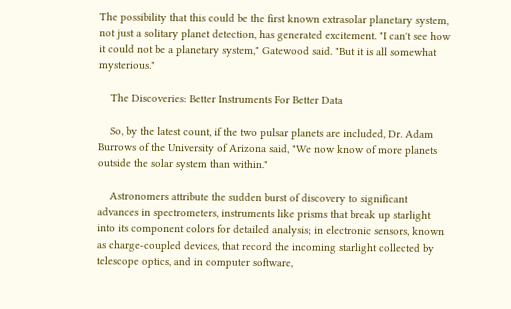The possibility that this could be the first known extrasolar planetary system, not just a solitary planet detection, has generated excitement. "I can't see how it could not be a planetary system," Gatewood said. "But it is all somewhat mysterious."

    The Discoveries: Better Instruments For Better Data

    So, by the latest count, if the two pulsar planets are included, Dr. Adam Burrows of the University of Arizona said, "We now know of more planets outside the solar system than within."

    Astronomers attribute the sudden burst of discovery to significant advances in spectrometers, instruments like prisms that break up starlight into its component colors for detailed analysis; in electronic sensors, known as charge-coupled devices, that record the incoming starlight collected by telescope optics, and in computer software,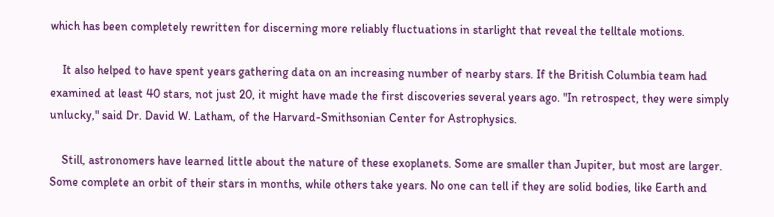which has been completely rewritten for discerning more reliably fluctuations in starlight that reveal the telltale motions.

    It also helped to have spent years gathering data on an increasing number of nearby stars. If the British Columbia team had examined at least 40 stars, not just 20, it might have made the first discoveries several years ago. "In retrospect, they were simply unlucky," said Dr. David W. Latham, of the Harvard-Smithsonian Center for Astrophysics.

    Still, astronomers have learned little about the nature of these exoplanets. Some are smaller than Jupiter, but most are larger. Some complete an orbit of their stars in months, while others take years. No one can tell if they are solid bodies, like Earth and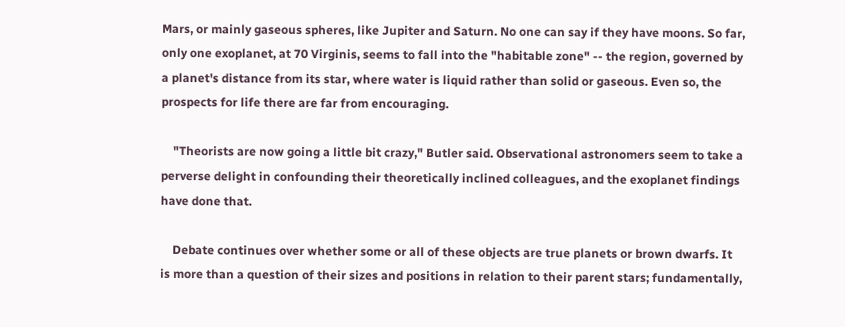Mars, or mainly gaseous spheres, like Jupiter and Saturn. No one can say if they have moons. So far, only one exoplanet, at 70 Virginis, seems to fall into the "habitable zone" -- the region, governed by a planet's distance from its star, where water is liquid rather than solid or gaseous. Even so, the prospects for life there are far from encouraging.

    "Theorists are now going a little bit crazy," Butler said. Observational astronomers seem to take a perverse delight in confounding their theoretically inclined colleagues, and the exoplanet findings have done that.

    Debate continues over whether some or all of these objects are true planets or brown dwarfs. It is more than a question of their sizes and positions in relation to their parent stars; fundamentally,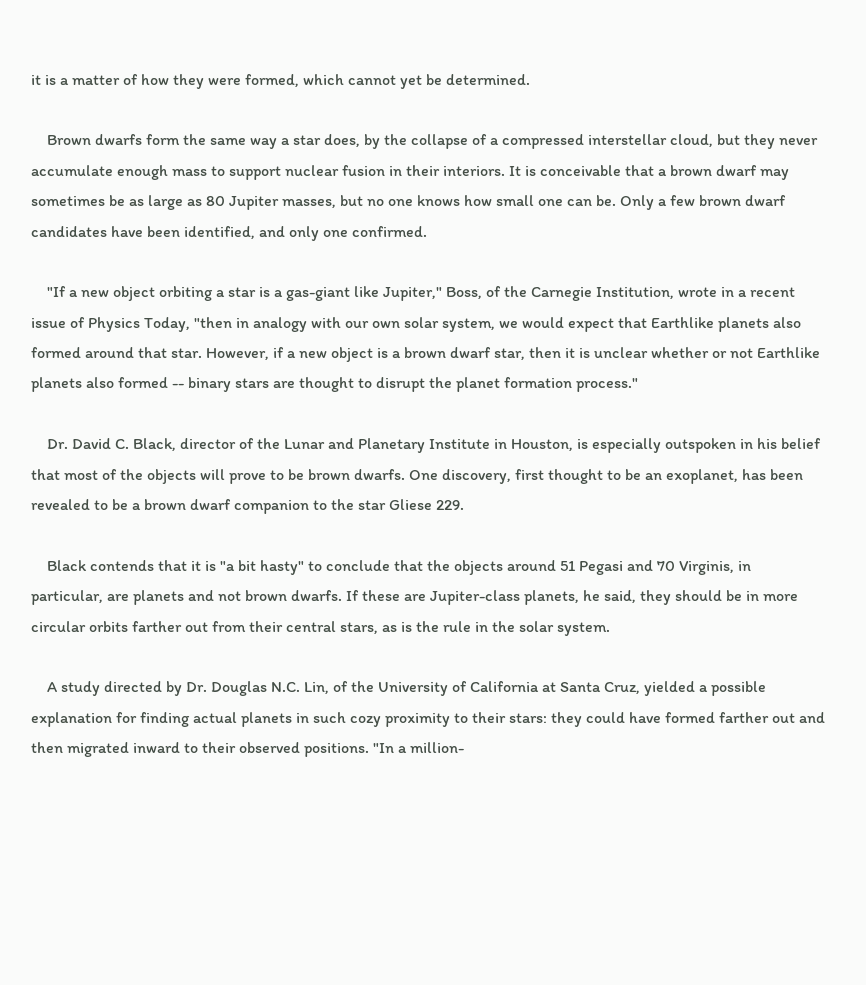it is a matter of how they were formed, which cannot yet be determined.

    Brown dwarfs form the same way a star does, by the collapse of a compressed interstellar cloud, but they never accumulate enough mass to support nuclear fusion in their interiors. It is conceivable that a brown dwarf may sometimes be as large as 80 Jupiter masses, but no one knows how small one can be. Only a few brown dwarf candidates have been identified, and only one confirmed.

    "If a new object orbiting a star is a gas-giant like Jupiter," Boss, of the Carnegie Institution, wrote in a recent issue of Physics Today, "then in analogy with our own solar system, we would expect that Earthlike planets also formed around that star. However, if a new object is a brown dwarf star, then it is unclear whether or not Earthlike planets also formed -- binary stars are thought to disrupt the planet formation process."

    Dr. David C. Black, director of the Lunar and Planetary Institute in Houston, is especially outspoken in his belief that most of the objects will prove to be brown dwarfs. One discovery, first thought to be an exoplanet, has been revealed to be a brown dwarf companion to the star Gliese 229.

    Black contends that it is "a bit hasty" to conclude that the objects around 51 Pegasi and 70 Virginis, in particular, are planets and not brown dwarfs. If these are Jupiter-class planets, he said, they should be in more circular orbits farther out from their central stars, as is the rule in the solar system.

    A study directed by Dr. Douglas N.C. Lin, of the University of California at Santa Cruz, yielded a possible explanation for finding actual planets in such cozy proximity to their stars: they could have formed farther out and then migrated inward to their observed positions. "In a million-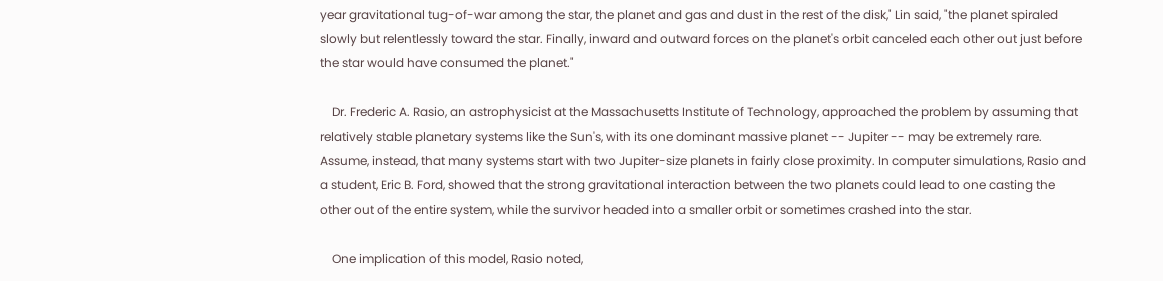year gravitational tug-of-war among the star, the planet and gas and dust in the rest of the disk," Lin said, "the planet spiraled slowly but relentlessly toward the star. Finally, inward and outward forces on the planet's orbit canceled each other out just before the star would have consumed the planet."

    Dr. Frederic A. Rasio, an astrophysicist at the Massachusetts Institute of Technology, approached the problem by assuming that relatively stable planetary systems like the Sun's, with its one dominant massive planet -- Jupiter -- may be extremely rare. Assume, instead, that many systems start with two Jupiter-size planets in fairly close proximity. In computer simulations, Rasio and a student, Eric B. Ford, showed that the strong gravitational interaction between the two planets could lead to one casting the other out of the entire system, while the survivor headed into a smaller orbit or sometimes crashed into the star.

    One implication of this model, Rasio noted,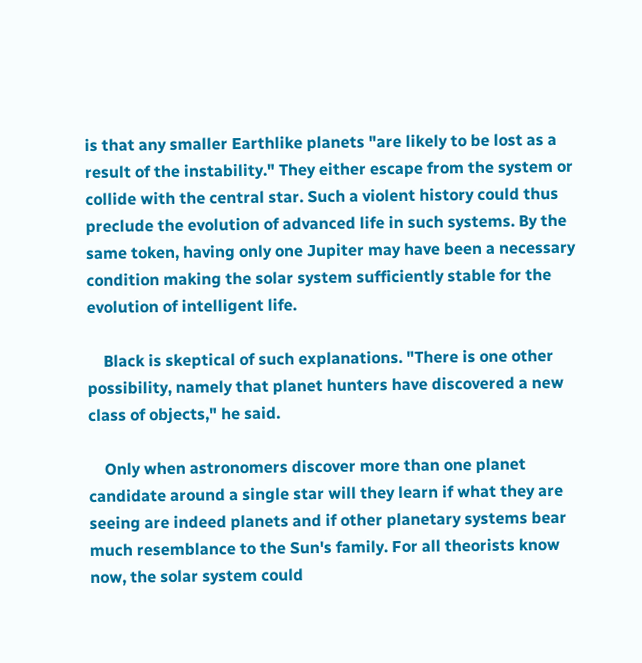is that any smaller Earthlike planets "are likely to be lost as a result of the instability." They either escape from the system or collide with the central star. Such a violent history could thus preclude the evolution of advanced life in such systems. By the same token, having only one Jupiter may have been a necessary condition making the solar system sufficiently stable for the evolution of intelligent life.

    Black is skeptical of such explanations. "There is one other possibility, namely that planet hunters have discovered a new class of objects," he said.

    Only when astronomers discover more than one planet candidate around a single star will they learn if what they are seeing are indeed planets and if other planetary systems bear much resemblance to the Sun's family. For all theorists know now, the solar system could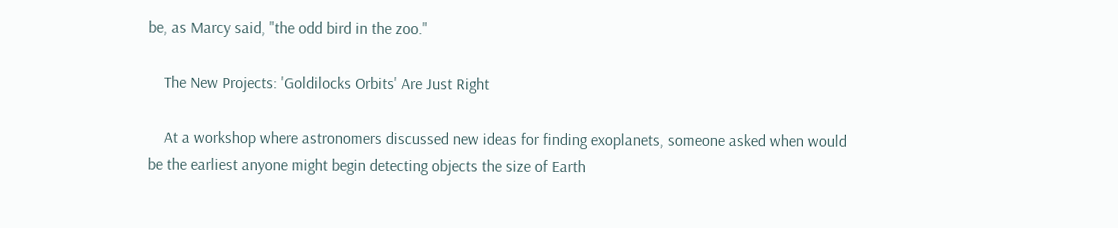be, as Marcy said, "the odd bird in the zoo."

    The New Projects: 'Goldilocks Orbits' Are Just Right

    At a workshop where astronomers discussed new ideas for finding exoplanets, someone asked when would be the earliest anyone might begin detecting objects the size of Earth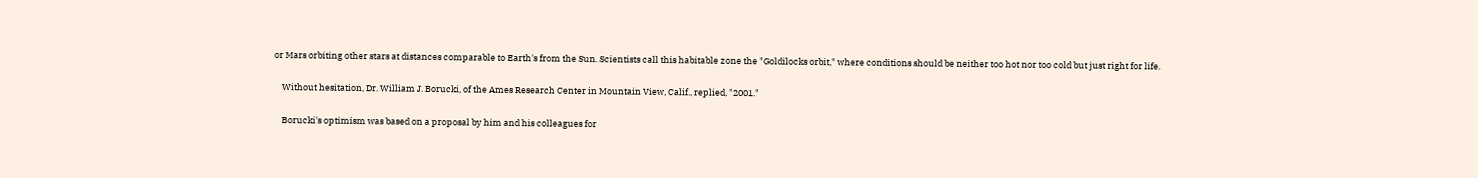or Mars orbiting other stars at distances comparable to Earth's from the Sun. Scientists call this habitable zone the "Goldilocks orbit," where conditions should be neither too hot nor too cold but just right for life.

    Without hesitation, Dr. William J. Borucki, of the Ames Research Center in Mountain View, Calif., replied, "2001."

    Borucki's optimism was based on a proposal by him and his colleagues for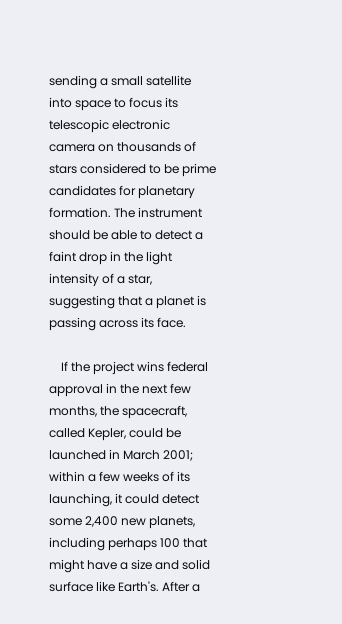sending a small satellite into space to focus its telescopic electronic camera on thousands of stars considered to be prime candidates for planetary formation. The instrument should be able to detect a faint drop in the light intensity of a star, suggesting that a planet is passing across its face.

    If the project wins federal approval in the next few months, the spacecraft, called Kepler, could be launched in March 2001; within a few weeks of its launching, it could detect some 2,400 new planets, including perhaps 100 that might have a size and solid surface like Earth's. After a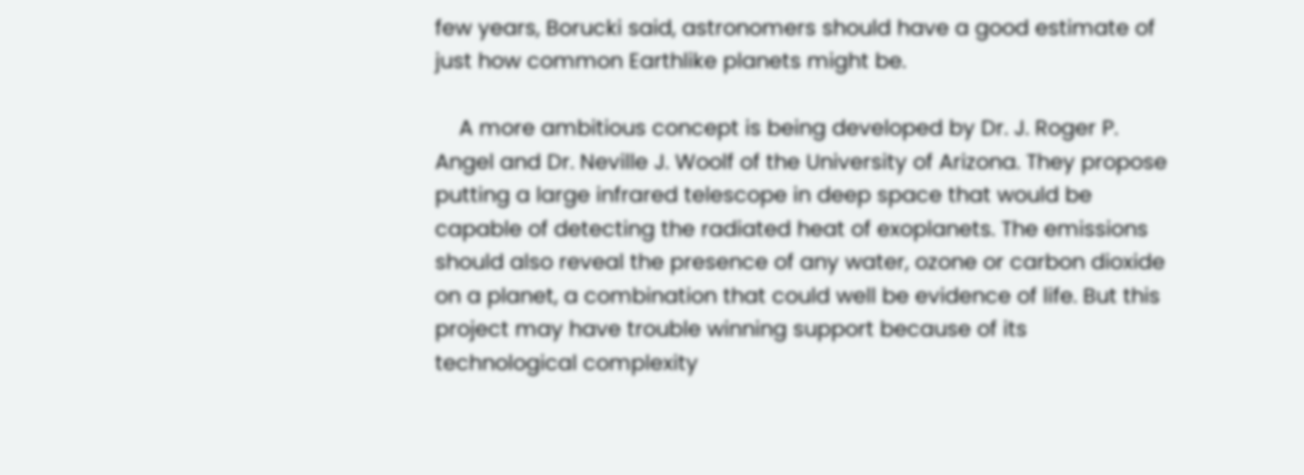few years, Borucki said, astronomers should have a good estimate of just how common Earthlike planets might be.

    A more ambitious concept is being developed by Dr. J. Roger P. Angel and Dr. Neville J. Woolf of the University of Arizona. They propose putting a large infrared telescope in deep space that would be capable of detecting the radiated heat of exoplanets. The emissions should also reveal the presence of any water, ozone or carbon dioxide on a planet, a combination that could well be evidence of life. But this project may have trouble winning support because of its technological complexity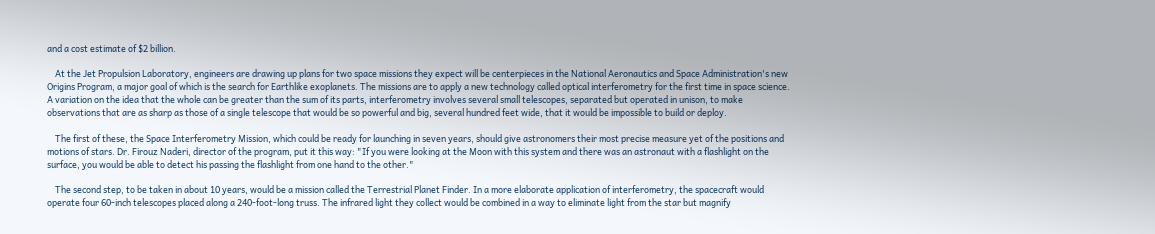and a cost estimate of $2 billion.

    At the Jet Propulsion Laboratory, engineers are drawing up plans for two space missions they expect will be centerpieces in the National Aeronautics and Space Administration's new Origins Program, a major goal of which is the search for Earthlike exoplanets. The missions are to apply a new technology called optical interferometry for the first time in space science. A variation on the idea that the whole can be greater than the sum of its parts, interferometry involves several small telescopes, separated but operated in unison, to make observations that are as sharp as those of a single telescope that would be so powerful and big, several hundred feet wide, that it would be impossible to build or deploy.

    The first of these, the Space Interferometry Mission, which could be ready for launching in seven years, should give astronomers their most precise measure yet of the positions and motions of stars. Dr. Firouz Naderi, director of the program, put it this way: "If you were looking at the Moon with this system and there was an astronaut with a flashlight on the surface, you would be able to detect his passing the flashlight from one hand to the other."

    The second step, to be taken in about 10 years, would be a mission called the Terrestrial Planet Finder. In a more elaborate application of interferometry, the spacecraft would operate four 60-inch telescopes placed along a 240-foot-long truss. The infrared light they collect would be combined in a way to eliminate light from the star but magnify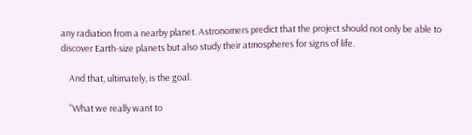any radiation from a nearby planet. Astronomers predict that the project should not only be able to discover Earth-size planets but also study their atmospheres for signs of life.

    And that, ultimately, is the goal.

    "What we really want to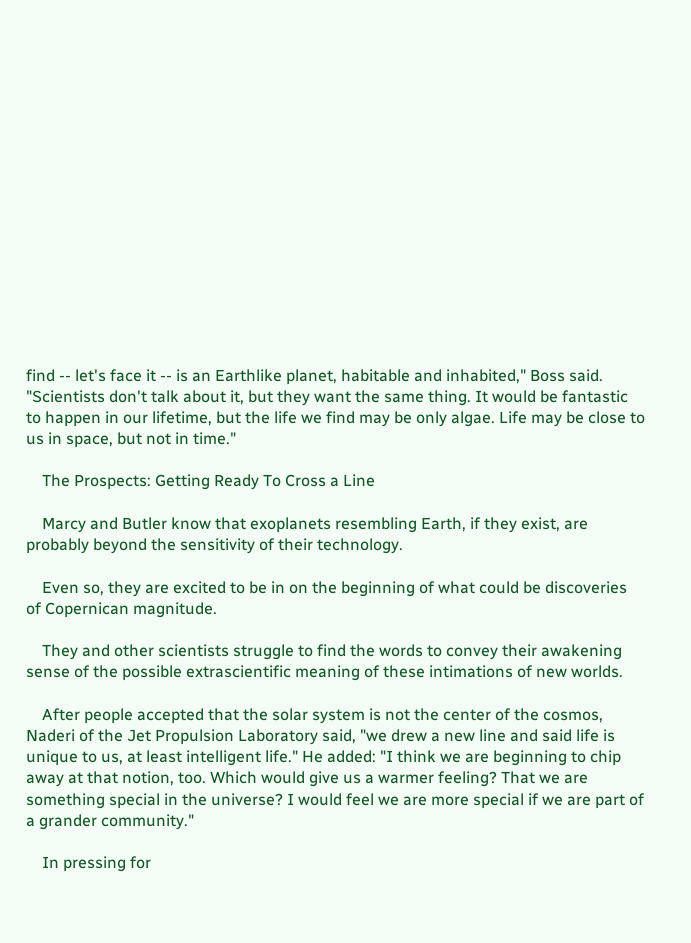find -- let's face it -- is an Earthlike planet, habitable and inhabited," Boss said. "Scientists don't talk about it, but they want the same thing. It would be fantastic to happen in our lifetime, but the life we find may be only algae. Life may be close to us in space, but not in time."

    The Prospects: Getting Ready To Cross a Line

    Marcy and Butler know that exoplanets resembling Earth, if they exist, are probably beyond the sensitivity of their technology.

    Even so, they are excited to be in on the beginning of what could be discoveries of Copernican magnitude.

    They and other scientists struggle to find the words to convey their awakening sense of the possible extrascientific meaning of these intimations of new worlds.

    After people accepted that the solar system is not the center of the cosmos, Naderi of the Jet Propulsion Laboratory said, "we drew a new line and said life is unique to us, at least intelligent life." He added: "I think we are beginning to chip away at that notion, too. Which would give us a warmer feeling? That we are something special in the universe? I would feel we are more special if we are part of a grander community."

    In pressing for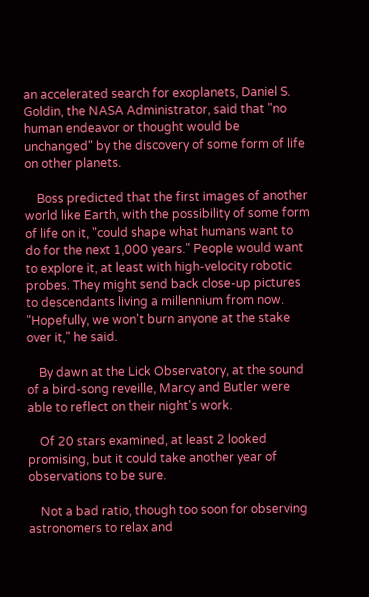an accelerated search for exoplanets, Daniel S. Goldin, the NASA Administrator, said that "no human endeavor or thought would be unchanged" by the discovery of some form of life on other planets.

    Boss predicted that the first images of another world like Earth, with the possibility of some form of life on it, "could shape what humans want to do for the next 1,000 years." People would want to explore it, at least with high-velocity robotic probes. They might send back close-up pictures to descendants living a millennium from now. "Hopefully, we won't burn anyone at the stake over it," he said.

    By dawn at the Lick Observatory, at the sound of a bird-song reveille, Marcy and Butler were able to reflect on their night's work.

    Of 20 stars examined, at least 2 looked promising, but it could take another year of observations to be sure.

    Not a bad ratio, though too soon for observing astronomers to relax and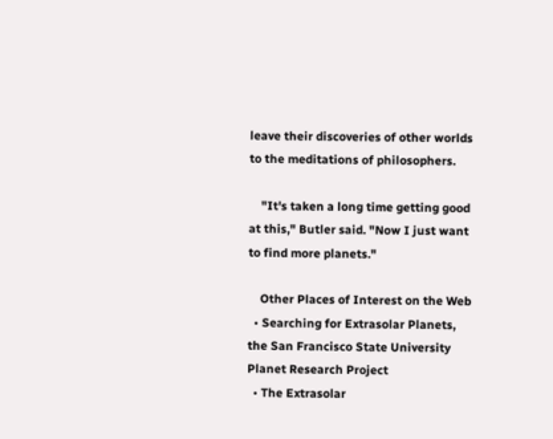leave their discoveries of other worlds to the meditations of philosophers.

    "It's taken a long time getting good at this," Butler said. "Now I just want to find more planets."

    Other Places of Interest on the Web
  • Searching for Extrasolar Planets, the San Francisco State University Planet Research Project
  • The Extrasolar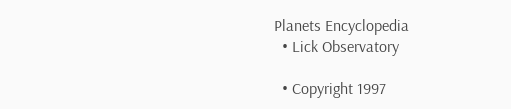Planets Encyclopedia
  • Lick Observatory

  • Copyright 1997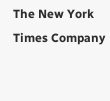The New York Times Company